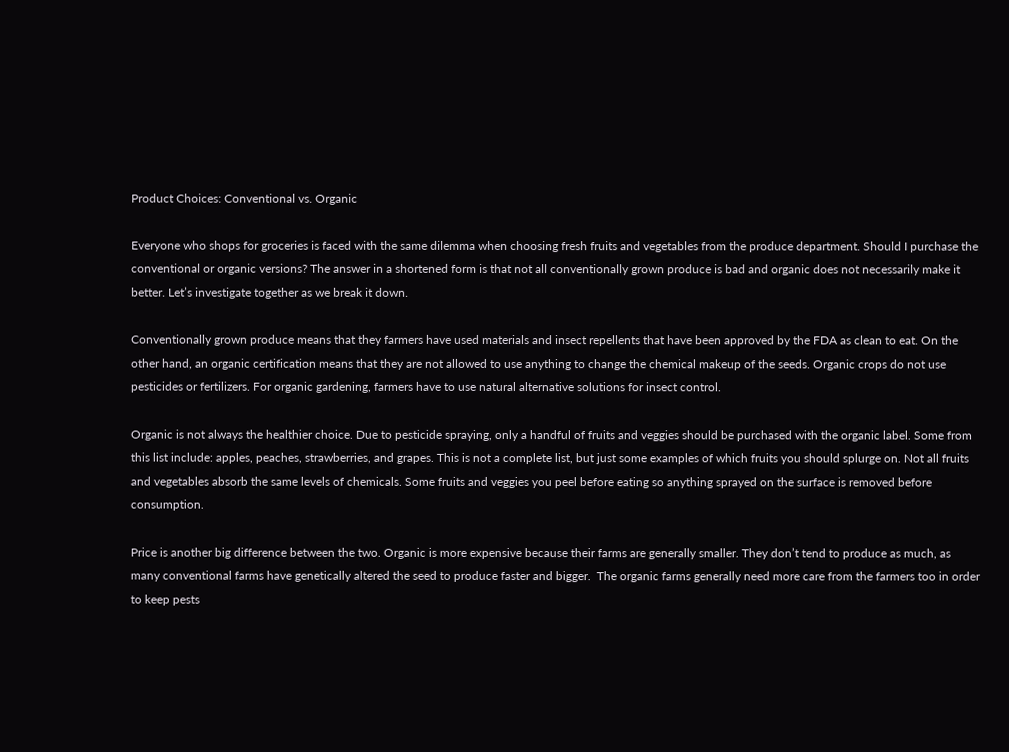Product Choices: Conventional vs. Organic

Everyone who shops for groceries is faced with the same dilemma when choosing fresh fruits and vegetables from the produce department. Should I purchase the conventional or organic versions? The answer in a shortened form is that not all conventionally grown produce is bad and organic does not necessarily make it better. Let’s investigate together as we break it down.

Conventionally grown produce means that they farmers have used materials and insect repellents that have been approved by the FDA as clean to eat. On the other hand, an organic certification means that they are not allowed to use anything to change the chemical makeup of the seeds. Organic crops do not use pesticides or fertilizers. For organic gardening, farmers have to use natural alternative solutions for insect control.

Organic is not always the healthier choice. Due to pesticide spraying, only a handful of fruits and veggies should be purchased with the organic label. Some from this list include: apples, peaches, strawberries, and grapes. This is not a complete list, but just some examples of which fruits you should splurge on. Not all fruits and vegetables absorb the same levels of chemicals. Some fruits and veggies you peel before eating so anything sprayed on the surface is removed before consumption.

Price is another big difference between the two. Organic is more expensive because their farms are generally smaller. They don’t tend to produce as much, as many conventional farms have genetically altered the seed to produce faster and bigger.  The organic farms generally need more care from the farmers too in order to keep pests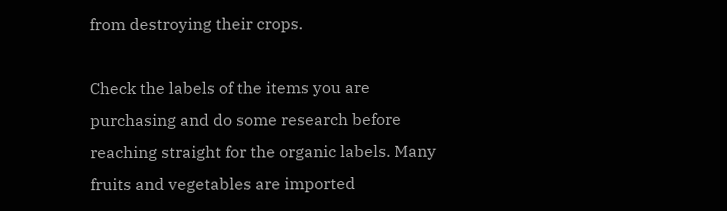from destroying their crops.

Check the labels of the items you are purchasing and do some research before reaching straight for the organic labels. Many fruits and vegetables are imported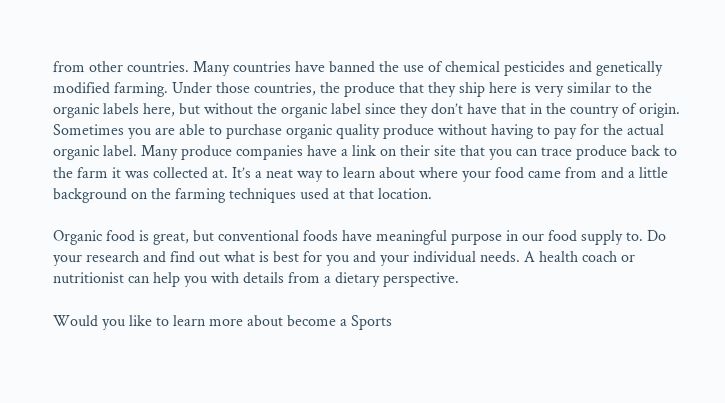from other countries. Many countries have banned the use of chemical pesticides and genetically modified farming. Under those countries, the produce that they ship here is very similar to the organic labels here, but without the organic label since they don’t have that in the country of origin. Sometimes you are able to purchase organic quality produce without having to pay for the actual organic label. Many produce companies have a link on their site that you can trace produce back to the farm it was collected at. It’s a neat way to learn about where your food came from and a little background on the farming techniques used at that location.

Organic food is great, but conventional foods have meaningful purpose in our food supply to. Do your research and find out what is best for you and your individual needs. A health coach or nutritionist can help you with details from a dietary perspective.

Would you like to learn more about become a Sports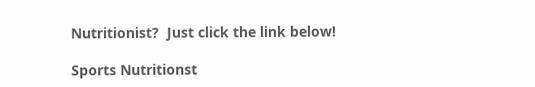Nutritionist?  Just click the link below!

Sports Nutritionst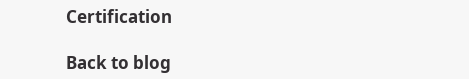Certification

Back to blog